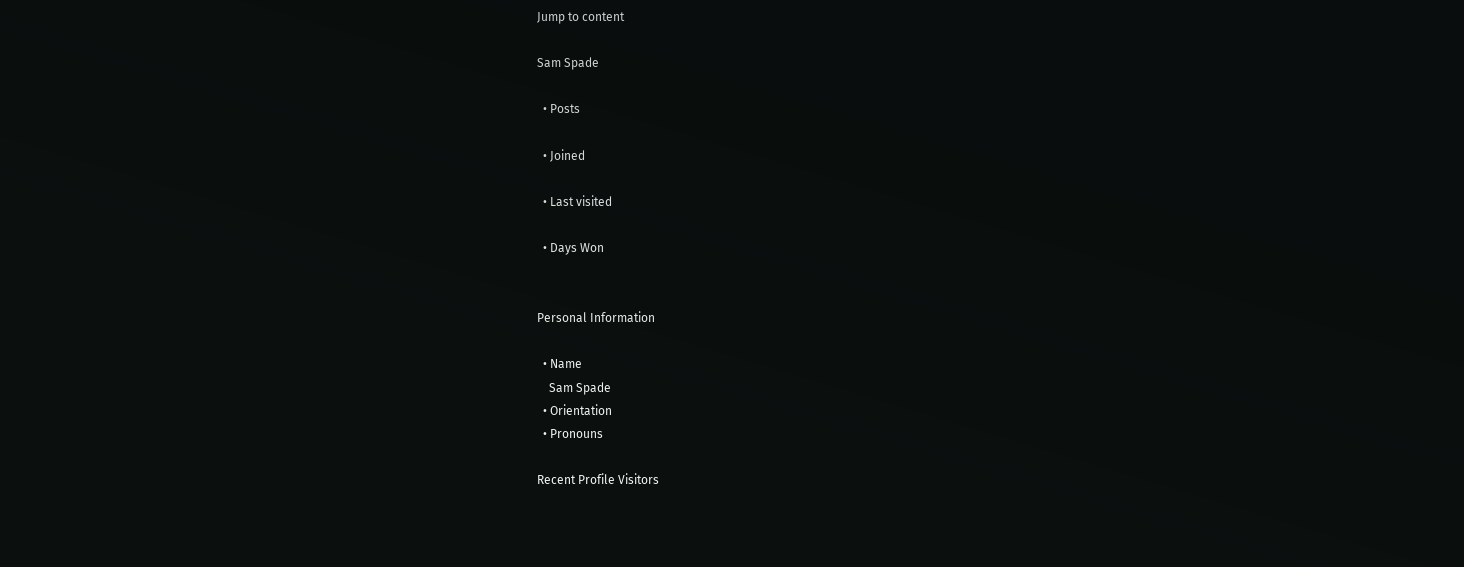Jump to content

Sam Spade

  • Posts

  • Joined

  • Last visited

  • Days Won


Personal Information

  • Name
    Sam Spade
  • Orientation
  • Pronouns

Recent Profile Visitors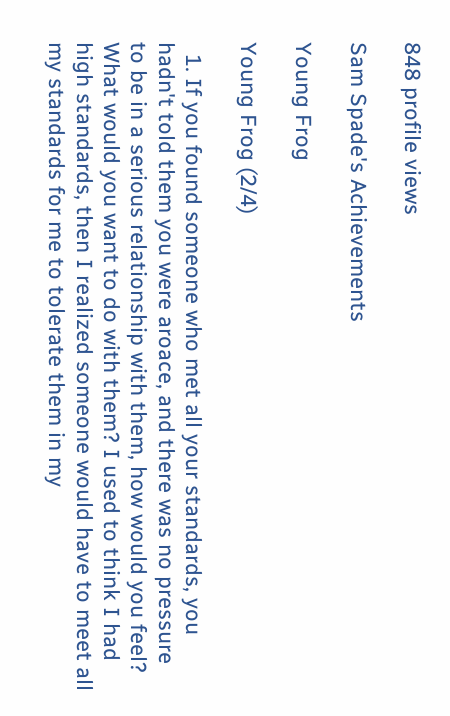848 profile views

Sam Spade's Achievements

Young Frog

Young Frog (2/4)

  1. If you found someone who met all your standards, you hadn't told them you were aroace, and there was no pressure to be in a serious relationship with them, how would you feel? What would you want to do with them? I used to think I had high standards, then I realized someone would have to meet all my standards for me to tolerate them in my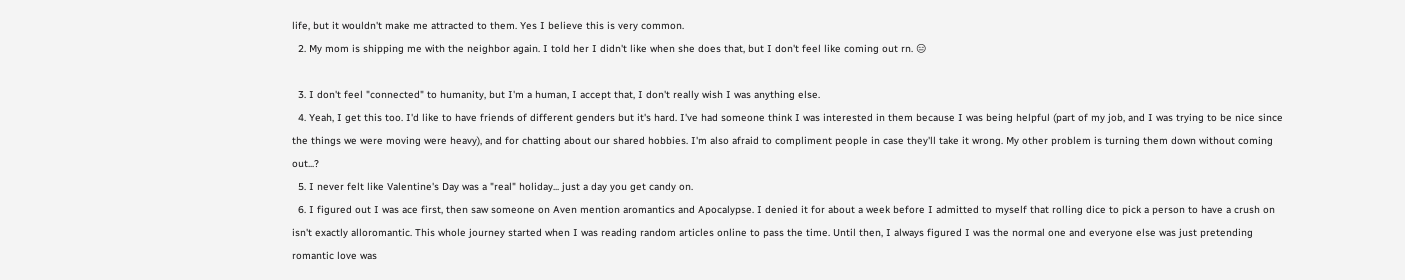life, but it wouldn't make me attracted to them. Yes I believe this is very common.
  2. My mom is shipping me with the neighbor again. I told her I didn't like when she does that, but I don't feel like coming out rn. 😑

  3. I don't feel "connected" to humanity, but I'm a human, I accept that, I don't really wish I was anything else.
  4. Yeah, I get this too. I'd like to have friends of different genders but it's hard. I've had someone think I was interested in them because I was being helpful (part of my job, and I was trying to be nice since the things we were moving were heavy), and for chatting about our shared hobbies. I'm also afraid to compliment people in case they'll take it wrong. My other problem is turning them down without coming out...?
  5. I never felt like Valentine's Day was a "real" holiday... just a day you get candy on.
  6. I figured out I was ace first, then saw someone on Aven mention aromantics and Apocalypse. I denied it for about a week before I admitted to myself that rolling dice to pick a person to have a crush on isn't exactly alloromantic. This whole journey started when I was reading random articles online to pass the time. Until then, I always figured I was the normal one and everyone else was just pretending romantic love was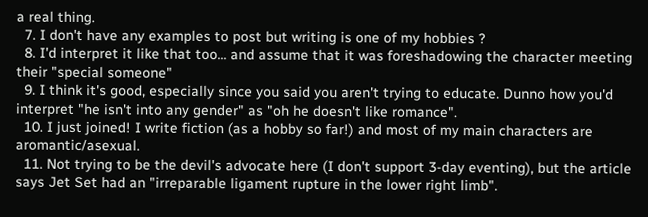a real thing.
  7. I don't have any examples to post but writing is one of my hobbies ?
  8. I'd interpret it like that too... and assume that it was foreshadowing the character meeting their "special someone"
  9. I think it's good, especially since you said you aren't trying to educate. Dunno how you'd interpret "he isn't into any gender" as "oh he doesn't like romance".
  10. I just joined! I write fiction (as a hobby so far!) and most of my main characters are aromantic/asexual.
  11. Not trying to be the devil's advocate here (I don't support 3-day eventing), but the article says Jet Set had an "irreparable ligament rupture in the lower right limb".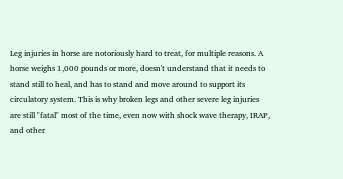Leg injuries in horse are notoriously hard to treat, for multiple reasons. A horse weighs 1,000 pounds or more, doesn't understand that it needs to stand still to heal, and has to stand and move around to support its circulatory system. This is why broken legs and other severe leg injuries are still "fatal" most of the time, even now with shock wave therapy, IRAP, and other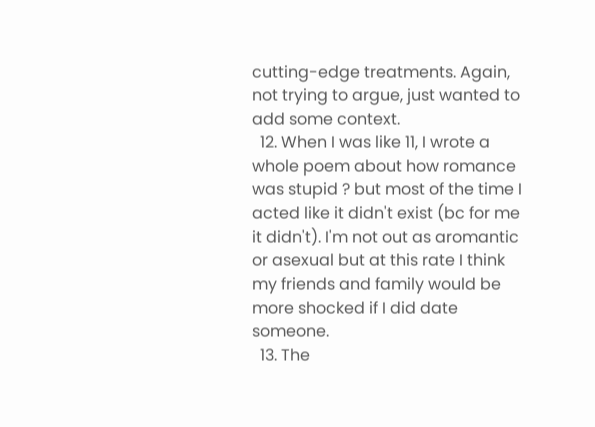cutting-edge treatments. Again, not trying to argue, just wanted to add some context.
  12. When I was like 11, I wrote a whole poem about how romance was stupid ? but most of the time I acted like it didn't exist (bc for me it didn't). I'm not out as aromantic or asexual but at this rate I think my friends and family would be more shocked if I did date someone.
  13. The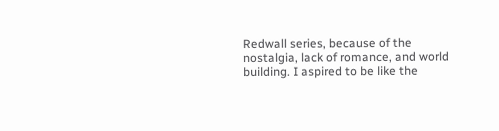Redwall series, because of the nostalgia, lack of romance, and world building. I aspired to be like the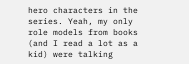hero characters in the series. Yeah, my only role models from books (and I read a lot as a kid) were talking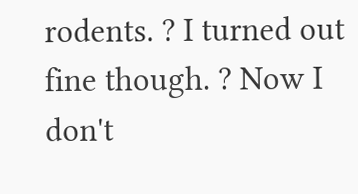rodents. ? I turned out fine though. ? Now I don't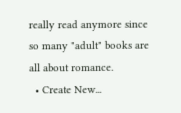really read anymore since so many "adult" books are all about romance.
  • Create New...